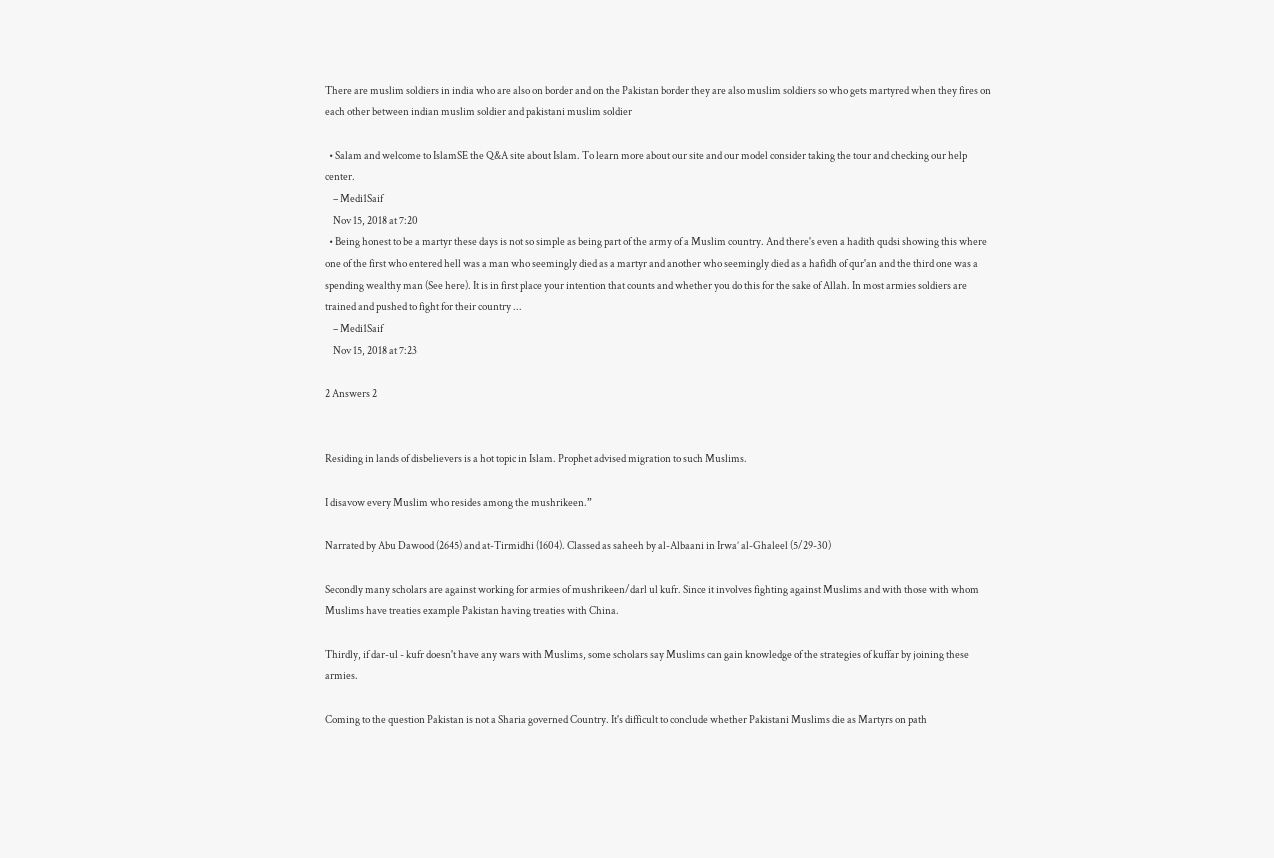There are muslim soldiers in india who are also on border and on the Pakistan border they are also muslim soldiers so who gets martyred when they fires on each other between indian muslim soldier and pakistani muslim soldier

  • Salam and welcome to IslamSE the Q&A site about Islam. To learn more about our site and our model consider taking the tour and checking our help center.
    – Medi1Saif
    Nov 15, 2018 at 7:20
  • Being honest to be a martyr these days is not so simple as being part of the army of a Muslim country. And there's even a hadith qudsi showing this where one of the first who entered hell was a man who seemingly died as a martyr and another who seemingly died as a hafidh of qur'an and the third one was a spending wealthy man (See here). It is in first place your intention that counts and whether you do this for the sake of Allah. In most armies soldiers are trained and pushed to fight for their country ...
    – Medi1Saif
    Nov 15, 2018 at 7:23

2 Answers 2


Residing in lands of disbelievers is a hot topic in Islam. Prophet advised migration to such Muslims.

I disavow every Muslim who resides among the mushrikeen.”

Narrated by Abu Dawood (2645) and at-Tirmidhi (1604). Classed as saheeh by al-Albaani in Irwa’ al-Ghaleel (5/29-30)

Secondly many scholars are against working for armies of mushrikeen/darl ul kufr. Since it involves fighting against Muslims and with those with whom Muslims have treaties example Pakistan having treaties with China.

Thirdly, if dar-ul - kufr doesn't have any wars with Muslims, some scholars say Muslims can gain knowledge of the strategies of kuffar by joining these armies.

Coming to the question Pakistan is not a Sharia governed Country. It's difficult to conclude whether Pakistani Muslims die as Martyrs on path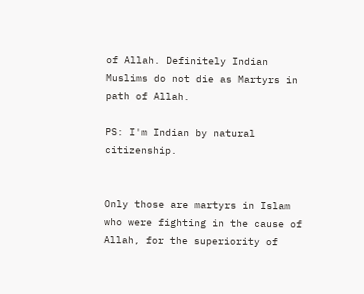of Allah. Definitely Indian Muslims do not die as Martyrs in path of Allah.

PS: I'm Indian by natural citizenship.


Only those are martyrs in Islam who were fighting in the cause of Allah, for the superiority of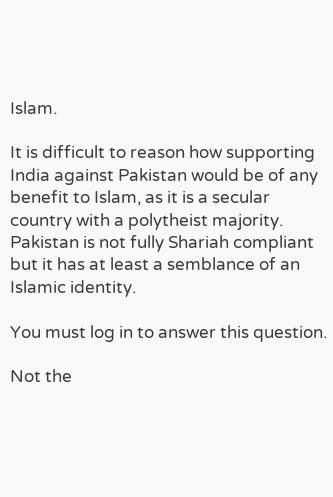Islam.

It is difficult to reason how supporting India against Pakistan would be of any benefit to Islam, as it is a secular country with a polytheist majority. Pakistan is not fully Shariah compliant but it has at least a semblance of an Islamic identity.

You must log in to answer this question.

Not the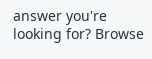answer you're looking for? Browse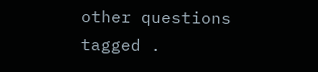other questions tagged .